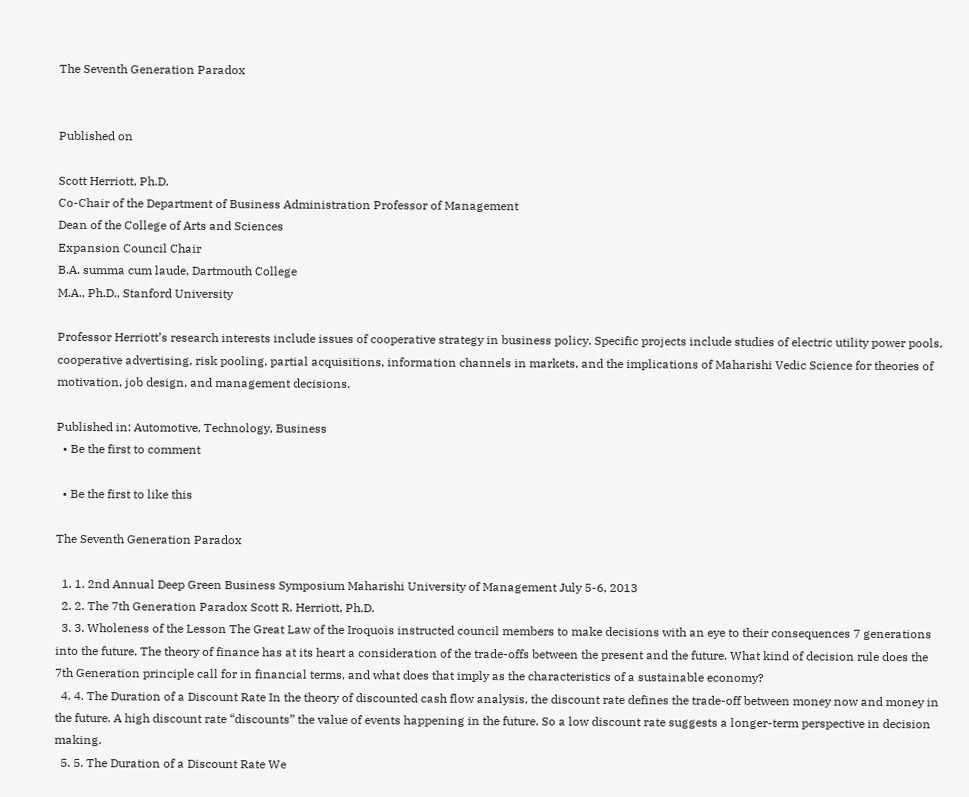The Seventh Generation Paradox


Published on

Scott Herriott, Ph.D.
Co-Chair of the Department of Business Administration Professor of Management
Dean of the College of Arts and Sciences
Expansion Council Chair
B.A. summa cum laude, Dartmouth College
M.A., Ph.D., Stanford University

Professor Herriott’s research interests include issues of cooperative strategy in business policy. Specific projects include studies of electric utility power pools, cooperative advertising, risk pooling, partial acquisitions, information channels in markets, and the implications of Maharishi Vedic Science for theories of motivation, job design, and management decisions.

Published in: Automotive, Technology, Business
  • Be the first to comment

  • Be the first to like this

The Seventh Generation Paradox

  1. 1. 2nd Annual Deep Green Business Symposium Maharishi University of Management July 5-6, 2013
  2. 2. The 7th Generation Paradox Scott R. Herriott, Ph.D.
  3. 3. Wholeness of the Lesson The Great Law of the Iroquois instructed council members to make decisions with an eye to their consequences 7 generations into the future. The theory of finance has at its heart a consideration of the trade-offs between the present and the future. What kind of decision rule does the 7th Generation principle call for in financial terms, and what does that imply as the characteristics of a sustainable economy?
  4. 4. The Duration of a Discount Rate In the theory of discounted cash flow analysis, the discount rate defines the trade-off between money now and money in the future. A high discount rate “discounts” the value of events happening in the future. So a low discount rate suggests a longer-term perspective in decision making.
  5. 5. The Duration of a Discount Rate We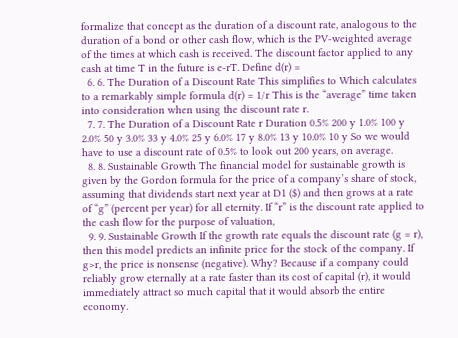formalize that concept as the duration of a discount rate, analogous to the duration of a bond or other cash flow, which is the PV-weighted average of the times at which cash is received. The discount factor applied to any cash at time T in the future is e-rT. Define d(r) =
  6. 6. The Duration of a Discount Rate This simplifies to Which calculates to a remarkably simple formula d(r) = 1/r This is the “average” time taken into consideration when using the discount rate r.
  7. 7. The Duration of a Discount Rate r Duration 0.5% 200 y 1.0% 100 y 2.0% 50 y 3.0% 33 y 4.0% 25 y 6.0% 17 y 8.0% 13 y 10.0% 10 y So we would have to use a discount rate of 0.5% to look out 200 years, on average.
  8. 8. Sustainable Growth The financial model for sustainable growth is given by the Gordon formula for the price of a company’s share of stock, assuming that dividends start next year at D1 ($) and then grows at a rate of “g” (percent per year) for all eternity. If “r” is the discount rate applied to the cash flow for the purpose of valuation,
  9. 9. Sustainable Growth If the growth rate equals the discount rate (g = r), then this model predicts an infinite price for the stock of the company. If g>r, the price is nonsense (negative). Why? Because if a company could reliably grow eternally at a rate faster than its cost of capital (r), it would immediately attract so much capital that it would absorb the entire economy.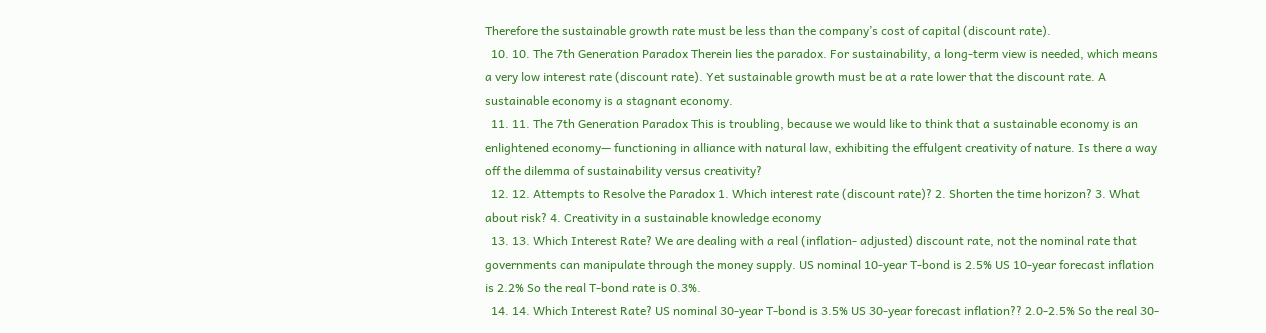Therefore the sustainable growth rate must be less than the company’s cost of capital (discount rate).
  10. 10. The 7th Generation Paradox Therein lies the paradox. For sustainability, a long-term view is needed, which means a very low interest rate (discount rate). Yet sustainable growth must be at a rate lower that the discount rate. A sustainable economy is a stagnant economy.
  11. 11. The 7th Generation Paradox This is troubling, because we would like to think that a sustainable economy is an enlightened economy— functioning in alliance with natural law, exhibiting the effulgent creativity of nature. Is there a way off the dilemma of sustainability versus creativity?
  12. 12. Attempts to Resolve the Paradox 1. Which interest rate (discount rate)? 2. Shorten the time horizon? 3. What about risk? 4. Creativity in a sustainable knowledge economy
  13. 13. Which Interest Rate? We are dealing with a real (inflation- adjusted) discount rate, not the nominal rate that governments can manipulate through the money supply. US nominal 10-year T-bond is 2.5% US 10-year forecast inflation is 2.2% So the real T-bond rate is 0.3%.
  14. 14. Which Interest Rate? US nominal 30-year T-bond is 3.5% US 30-year forecast inflation?? 2.0-2.5% So the real 30-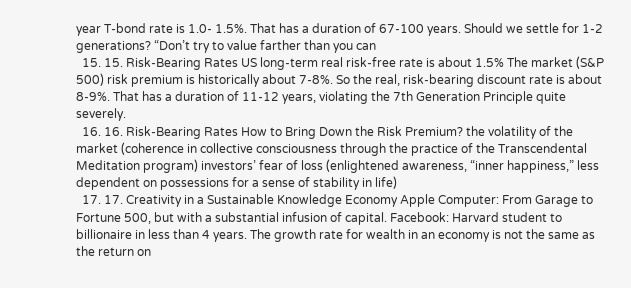year T-bond rate is 1.0- 1.5%. That has a duration of 67-100 years. Should we settle for 1-2 generations? “Don’t try to value farther than you can
  15. 15. Risk-Bearing Rates US long-term real risk-free rate is about 1.5% The market (S&P 500) risk premium is historically about 7-8%. So the real, risk-bearing discount rate is about 8-9%. That has a duration of 11-12 years, violating the 7th Generation Principle quite severely.
  16. 16. Risk-Bearing Rates How to Bring Down the Risk Premium? the volatility of the market (coherence in collective consciousness through the practice of the Transcendental Meditation program) investors’ fear of loss (enlightened awareness, “inner happiness,” less dependent on possessions for a sense of stability in life)
  17. 17. Creativity in a Sustainable Knowledge Economy Apple Computer: From Garage to Fortune 500, but with a substantial infusion of capital. Facebook: Harvard student to billionaire in less than 4 years. The growth rate for wealth in an economy is not the same as the return on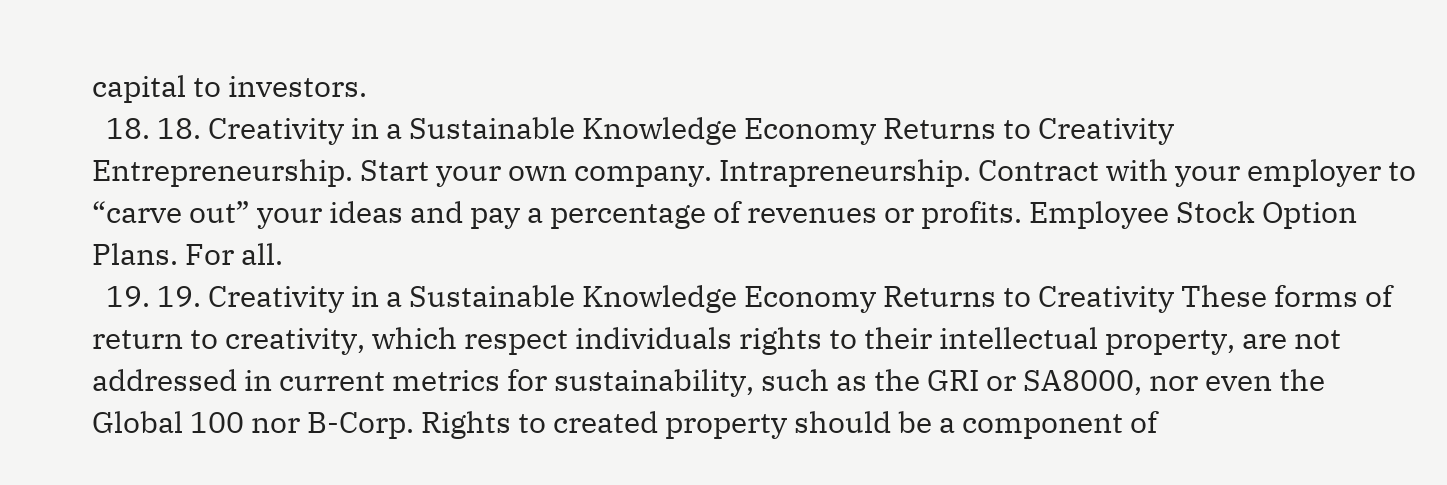capital to investors.
  18. 18. Creativity in a Sustainable Knowledge Economy Returns to Creativity Entrepreneurship. Start your own company. Intrapreneurship. Contract with your employer to “carve out” your ideas and pay a percentage of revenues or profits. Employee Stock Option Plans. For all.
  19. 19. Creativity in a Sustainable Knowledge Economy Returns to Creativity These forms of return to creativity, which respect individuals rights to their intellectual property, are not addressed in current metrics for sustainability, such as the GRI or SA8000, nor even the Global 100 nor B-Corp. Rights to created property should be a component of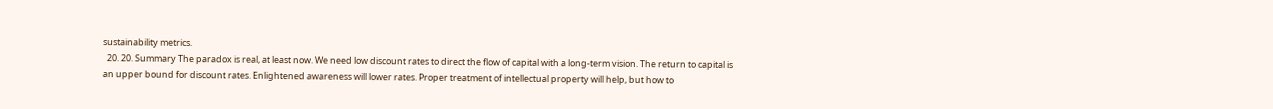sustainability metrics.
  20. 20. Summary The paradox is real, at least now. We need low discount rates to direct the flow of capital with a long-term vision. The return to capital is an upper bound for discount rates. Enlightened awareness will lower rates. Proper treatment of intellectual property will help, but how to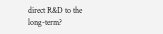direct R&D to the long-term?